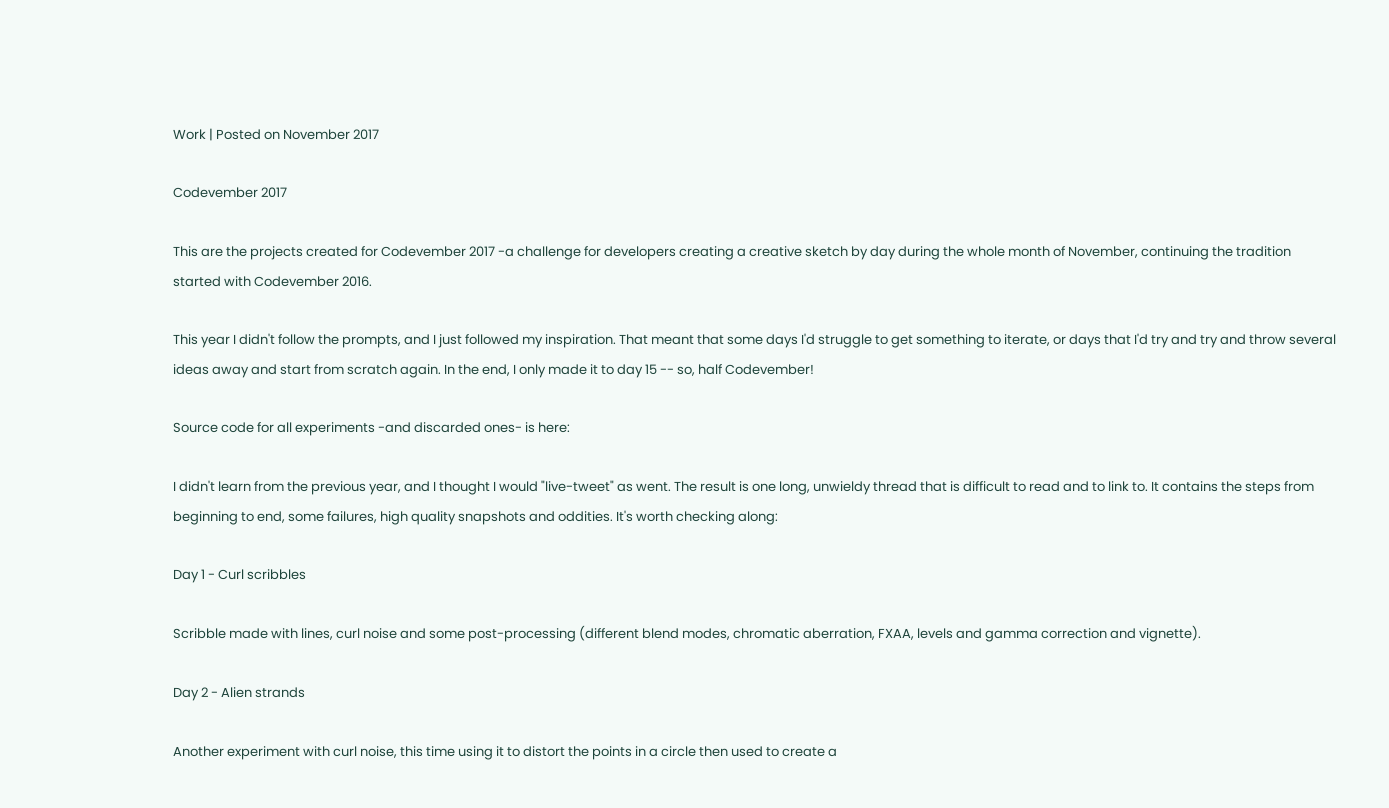Work | Posted on November 2017

Codevember 2017

This are the projects created for Codevember 2017 -a challenge for developers creating a creative sketch by day during the whole month of November, continuing the tradition started with Codevember 2016.

This year I didn't follow the prompts, and I just followed my inspiration. That meant that some days I'd struggle to get something to iterate, or days that I'd try and try and throw several ideas away and start from scratch again. In the end, I only made it to day 15 -- so, half Codevember!

Source code for all experiments -and discarded ones- is here:

I didn't learn from the previous year, and I thought I would "live-tweet" as went. The result is one long, unwieldy thread that is difficult to read and to link to. It contains the steps from beginning to end, some failures, high quality snapshots and oddities. It's worth checking along:

Day 1 - Curl scribbles

Scribble made with lines, curl noise and some post-processing (different blend modes, chromatic aberration, FXAA, levels and gamma correction and vignette).

Day 2 - Alien strands

Another experiment with curl noise, this time using it to distort the points in a circle then used to create a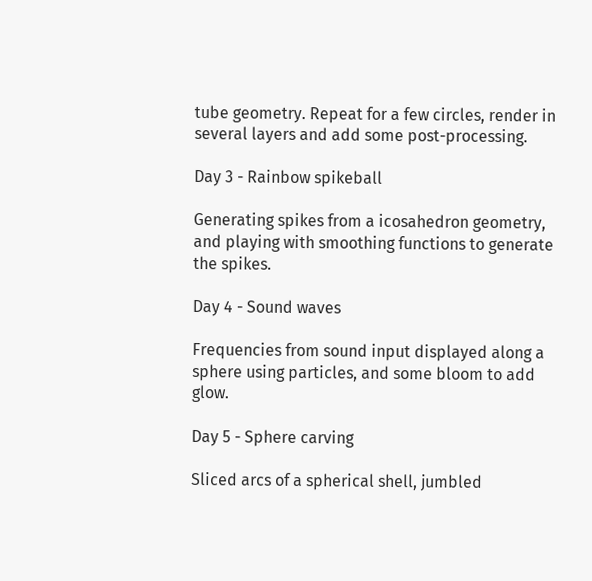tube geometry. Repeat for a few circles, render in several layers and add some post-processing.

Day 3 - Rainbow spikeball

Generating spikes from a icosahedron geometry, and playing with smoothing functions to generate the spikes.

Day 4 - Sound waves

Frequencies from sound input displayed along a sphere using particles, and some bloom to add glow.

Day 5 - Sphere carving

Sliced arcs of a spherical shell, jumbled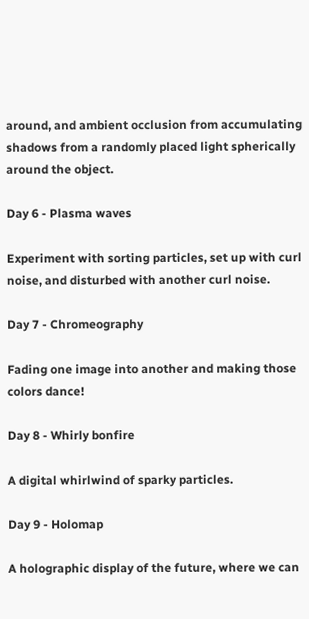around, and ambient occlusion from accumulating shadows from a randomly placed light spherically around the object.

Day 6 - Plasma waves

Experiment with sorting particles, set up with curl noise, and disturbed with another curl noise.

Day 7 - Chromeography

Fading one image into another and making those colors dance!

Day 8 - Whirly bonfire

A digital whirlwind of sparky particles.

Day 9 - Holomap

A holographic display of the future, where we can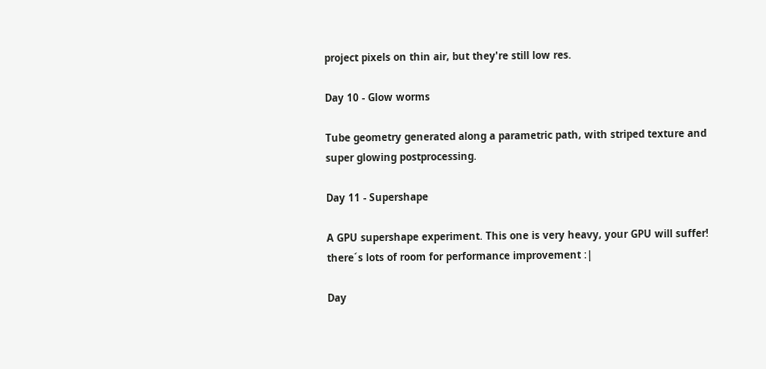project pixels on thin air, but they're still low res.

Day 10 - Glow worms

Tube geometry generated along a parametric path, with striped texture and super glowing postprocessing.

Day 11 - Supershape

A GPU supershape experiment. This one is very heavy, your GPU will suffer! there´s lots of room for performance improvement :|

Day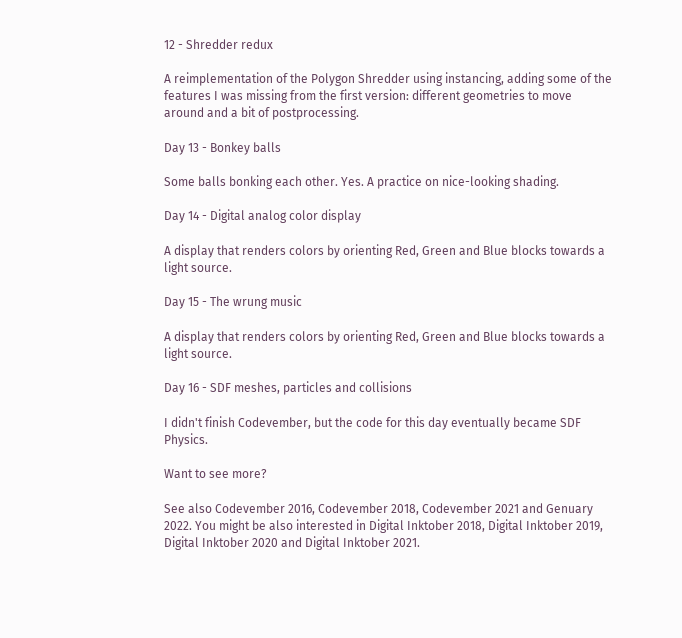12 - Shredder redux

A reimplementation of the Polygon Shredder using instancing, adding some of the features I was missing from the first version: different geometries to move around and a bit of postprocessing.

Day 13 - Bonkey balls

Some balls bonking each other. Yes. A practice on nice-looking shading.

Day 14 - Digital analog color display

A display that renders colors by orienting Red, Green and Blue blocks towards a light source.

Day 15 - The wrung music

A display that renders colors by orienting Red, Green and Blue blocks towards a light source.

Day 16 - SDF meshes, particles and collisions

I didn't finish Codevember, but the code for this day eventually became SDF Physics.

Want to see more?

See also Codevember 2016, Codevember 2018, Codevember 2021 and Genuary 2022. You might be also interested in Digital Inktober 2018, Digital Inktober 2019, Digital Inktober 2020 and Digital Inktober 2021.